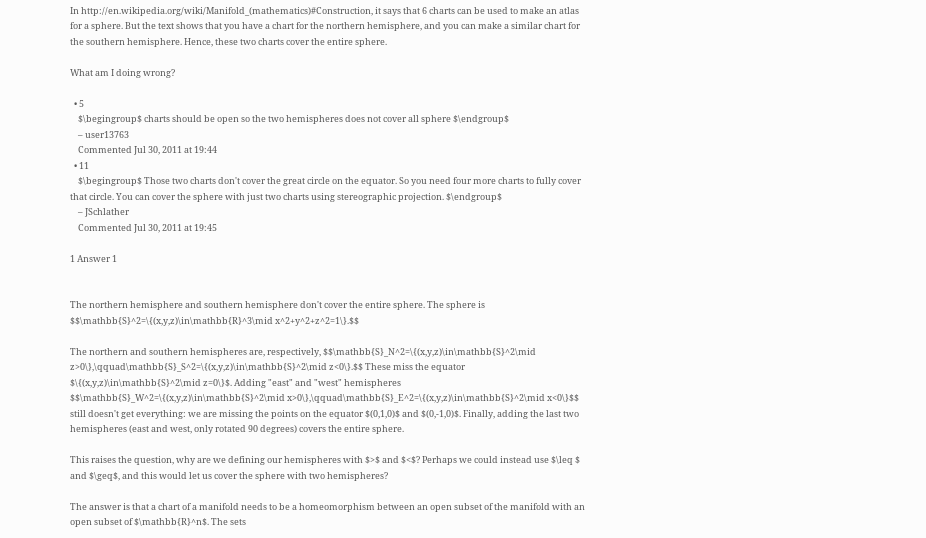In http://en.wikipedia.org/wiki/Manifold_(mathematics)#Construction, it says that 6 charts can be used to make an atlas for a sphere. But the text shows that you have a chart for the northern hemisphere, and you can make a similar chart for the southern hemisphere. Hence, these two charts cover the entire sphere.

What am I doing wrong?

  • 5
    $\begingroup$ charts should be open so the two hemispheres does not cover all sphere $\endgroup$
    – user13763
    Commented Jul 30, 2011 at 19:44
  • 11
    $\begingroup$ Those two charts don't cover the great circle on the equator. So you need four more charts to fully cover that circle. You can cover the sphere with just two charts using stereographic projection. $\endgroup$
    – JSchlather
    Commented Jul 30, 2011 at 19:45

1 Answer 1


The northern hemisphere and southern hemisphere don't cover the entire sphere. The sphere is $$\mathbb{S}^2=\{(x,y,z)\in\mathbb{R}^3\mid x^2+y^2+z^2=1\}.$$

The northern and southern hemispheres are, respectively, $$\mathbb{S}_N^2=\{(x,y,z)\in\mathbb{S}^2\mid z>0\},\qquad\mathbb{S}_S^2=\{(x,y,z)\in\mathbb{S}^2\mid z<0\}.$$ These miss the equator $\{(x,y,z)\in\mathbb{S}^2\mid z=0\}$. Adding "east" and "west" hemispheres $$\mathbb{S}_W^2=\{(x,y,z)\in\mathbb{S}^2\mid x>0\},\qquad\mathbb{S}_E^2=\{(x,y,z)\in\mathbb{S}^2\mid x<0\}$$ still doesn't get everything: we are missing the points on the equator $(0,1,0)$ and $(0,-1,0)$. Finally, adding the last two hemispheres (east and west, only rotated 90 degrees) covers the entire sphere.

This raises the question, why are we defining our hemispheres with $>$ and $<$? Perhaps we could instead use $\leq $ and $\geq$, and this would let us cover the sphere with two hemispheres?

The answer is that a chart of a manifold needs to be a homeomorphism between an open subset of the manifold with an open subset of $\mathbb{R}^n$. The sets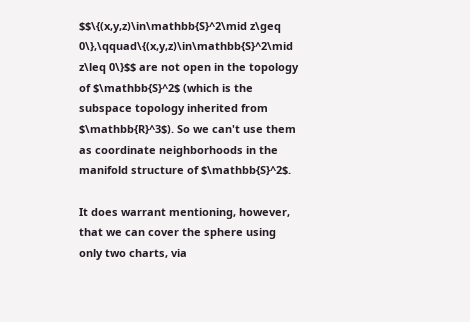$$\{(x,y,z)\in\mathbb{S}^2\mid z\geq 0\},\qquad\{(x,y,z)\in\mathbb{S}^2\mid z\leq 0\}$$ are not open in the topology of $\mathbb{S}^2$ (which is the subspace topology inherited from $\mathbb{R}^3$). So we can't use them as coordinate neighborhoods in the manifold structure of $\mathbb{S}^2$.

It does warrant mentioning, however, that we can cover the sphere using only two charts, via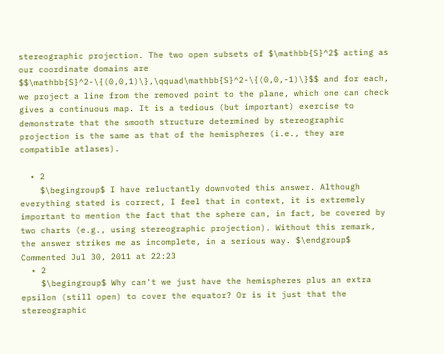stereographic projection. The two open subsets of $\mathbb{S}^2$ acting as our coordinate domains are $$\mathbb{S}^2-\{(0,0,1)\},\qquad\mathbb{S}^2-\{(0,0,-1)\}$$ and for each, we project a line from the removed point to the plane, which one can check gives a continuous map. It is a tedious (but important) exercise to demonstrate that the smooth structure determined by stereographic projection is the same as that of the hemispheres (i.e., they are compatible atlases).

  • 2
    $\begingroup$ I have reluctantly downvoted this answer. Although everything stated is correct, I feel that in context, it is extremely important to mention the fact that the sphere can, in fact, be covered by two charts (e.g., using stereographic projection). Without this remark, the answer strikes me as incomplete, in a serious way. $\endgroup$ Commented Jul 30, 2011 at 22:23
  • 2
    $\begingroup$ Why can't we just have the hemispheres plus an extra epsilon (still open) to cover the equator? Or is it just that the stereographic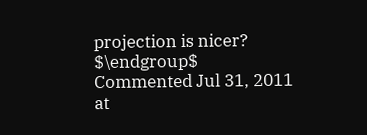projection is nicer? $\endgroup$ Commented Jul 31, 2011 at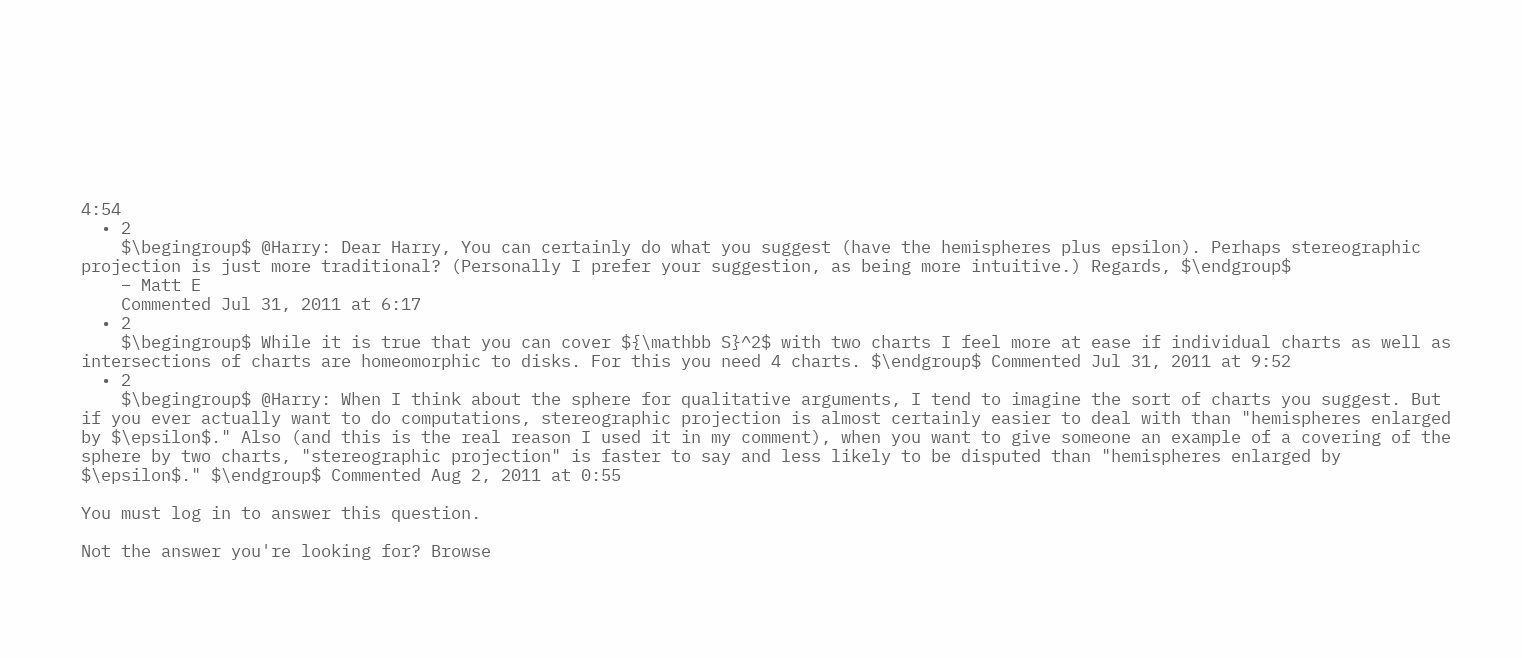4:54
  • 2
    $\begingroup$ @Harry: Dear Harry, You can certainly do what you suggest (have the hemispheres plus epsilon). Perhaps stereographic projection is just more traditional? (Personally I prefer your suggestion, as being more intuitive.) Regards, $\endgroup$
    – Matt E
    Commented Jul 31, 2011 at 6:17
  • 2
    $\begingroup$ While it is true that you can cover ${\mathbb S}^2$ with two charts I feel more at ease if individual charts as well as intersections of charts are homeomorphic to disks. For this you need 4 charts. $\endgroup$ Commented Jul 31, 2011 at 9:52
  • 2
    $\begingroup$ @Harry: When I think about the sphere for qualitative arguments, I tend to imagine the sort of charts you suggest. But if you ever actually want to do computations, stereographic projection is almost certainly easier to deal with than "hemispheres enlarged by $\epsilon$." Also (and this is the real reason I used it in my comment), when you want to give someone an example of a covering of the sphere by two charts, "stereographic projection" is faster to say and less likely to be disputed than "hemispheres enlarged by $\epsilon$." $\endgroup$ Commented Aug 2, 2011 at 0:55

You must log in to answer this question.

Not the answer you're looking for? Browse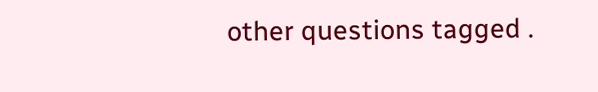other questions tagged .